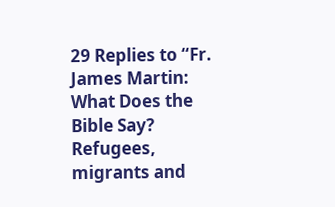29 Replies to “Fr. James Martin: What Does the Bible Say? Refugees, migrants and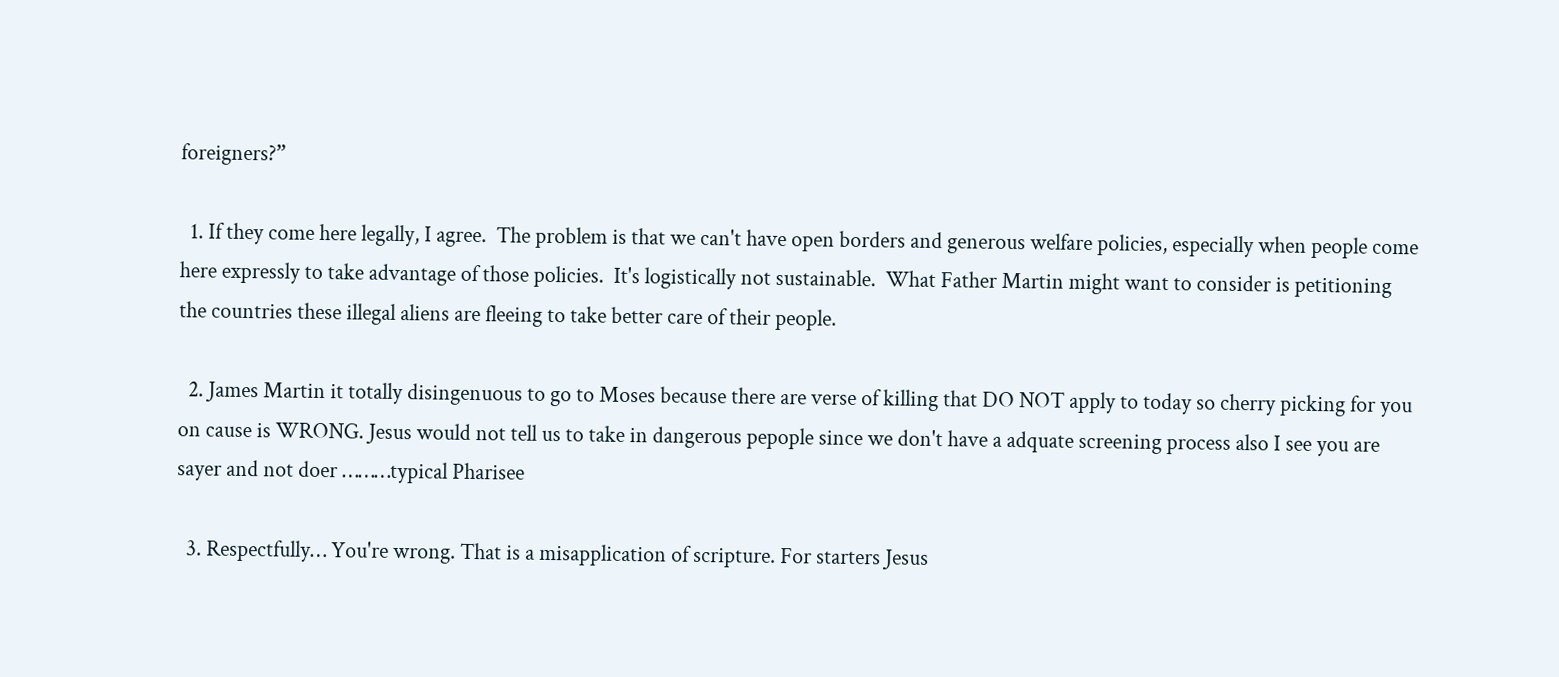foreigners?”

  1. If they come here legally, I agree.  The problem is that we can't have open borders and generous welfare policies, especially when people come here expressly to take advantage of those policies.  It's logistically not sustainable.  What Father Martin might want to consider is petitioning the countries these illegal aliens are fleeing to take better care of their people.

  2. James Martin it totally disingenuous to go to Moses because there are verse of killing that DO NOT apply to today so cherry picking for you on cause is WRONG. Jesus would not tell us to take in dangerous pepople since we don't have a adquate screening process also I see you are sayer and not doer ………typical Pharisee

  3. Respectfully… You're wrong. That is a misapplication of scripture. For starters Jesus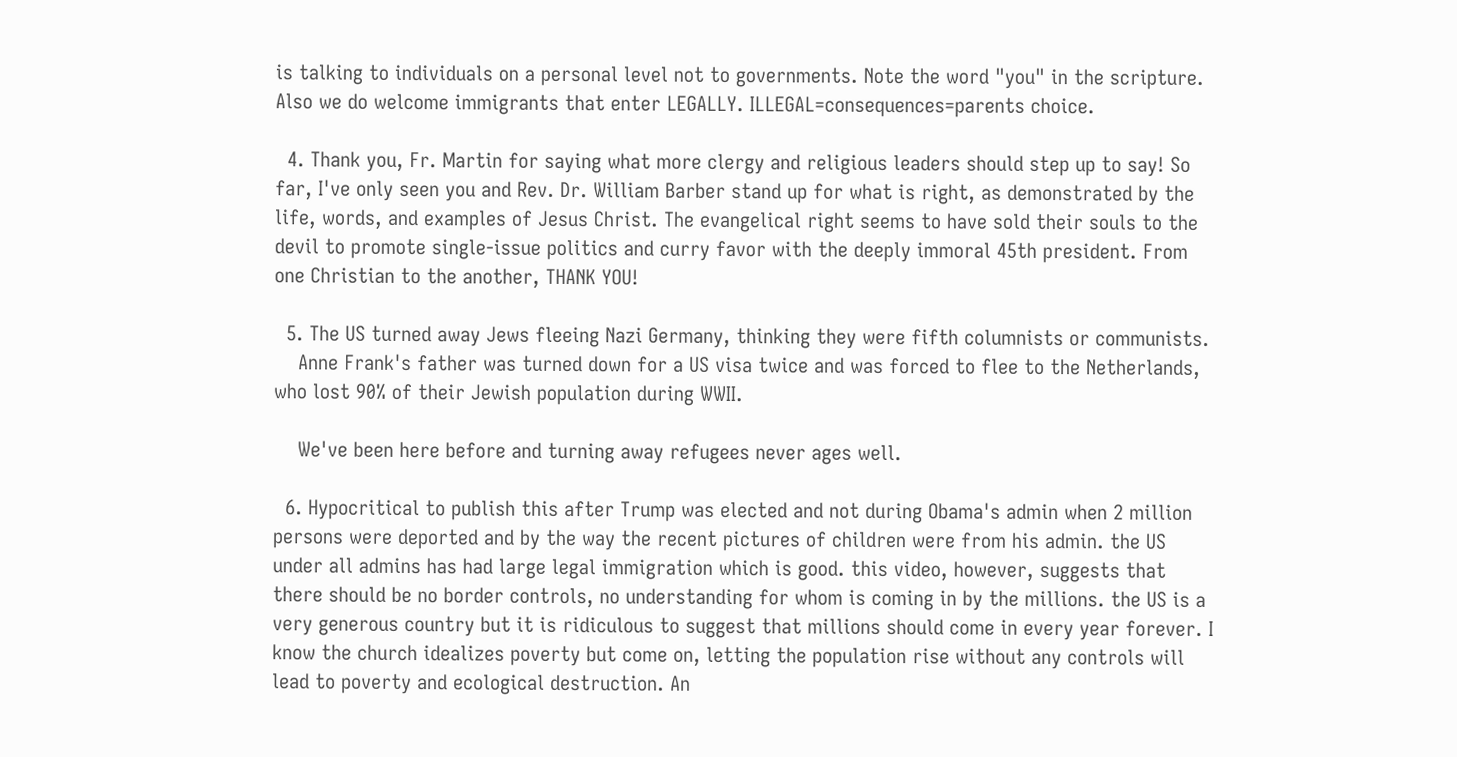is talking to individuals on a personal level not to governments. Note the word "you" in the scripture. Also we do welcome immigrants that enter LEGALLY. ILLEGAL=consequences=parents choice.

  4. Thank you, Fr. Martin for saying what more clergy and religious leaders should step up to say! So far, I've only seen you and Rev. Dr. William Barber stand up for what is right, as demonstrated by the life, words, and examples of Jesus Christ. The evangelical right seems to have sold their souls to the devil to promote single-issue politics and curry favor with the deeply immoral 45th president. From one Christian to the another, THANK YOU!

  5. The US turned away Jews fleeing Nazi Germany, thinking they were fifth columnists or communists.
    Anne Frank's father was turned down for a US visa twice and was forced to flee to the Netherlands, who lost 90% of their Jewish population during WWII.

    We've been here before and turning away refugees never ages well.

  6. Hypocritical to publish this after Trump was elected and not during Obama's admin when 2 million persons were deported and by the way the recent pictures of children were from his admin. the US under all admins has had large legal immigration which is good. this video, however, suggests that there should be no border controls, no understanding for whom is coming in by the millions. the US is a very generous country but it is ridiculous to suggest that millions should come in every year forever. I know the church idealizes poverty but come on, letting the population rise without any controls will lead to poverty and ecological destruction. An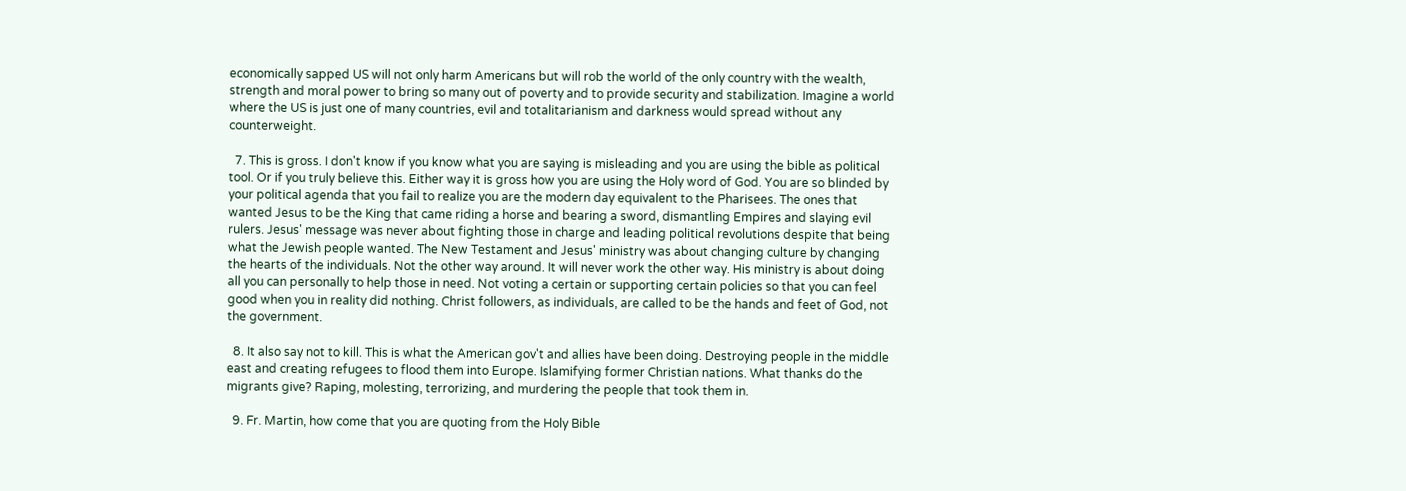economically sapped US will not only harm Americans but will rob the world of the only country with the wealth, strength and moral power to bring so many out of poverty and to provide security and stabilization. Imagine a world where the US is just one of many countries, evil and totalitarianism and darkness would spread without any counterweight.

  7. This is gross. I don't know if you know what you are saying is misleading and you are using the bible as political tool. Or if you truly believe this. Either way it is gross how you are using the Holy word of God. You are so blinded by your political agenda that you fail to realize you are the modern day equivalent to the Pharisees. The ones that wanted Jesus to be the King that came riding a horse and bearing a sword, dismantling Empires and slaying evil rulers. Jesus' message was never about fighting those in charge and leading political revolutions despite that being what the Jewish people wanted. The New Testament and Jesus' ministry was about changing culture by changing the hearts of the individuals. Not the other way around. It will never work the other way. His ministry is about doing all you can personally to help those in need. Not voting a certain or supporting certain policies so that you can feel good when you in reality did nothing. Christ followers, as individuals, are called to be the hands and feet of God, not the government.

  8. It also say not to kill. This is what the American gov't and allies have been doing. Destroying people in the middle east and creating refugees to flood them into Europe. Islamifying former Christian nations. What thanks do the migrants give? Raping, molesting, terrorizing, and murdering the people that took them in.

  9. Fr. Martin, how come that you are quoting from the Holy Bible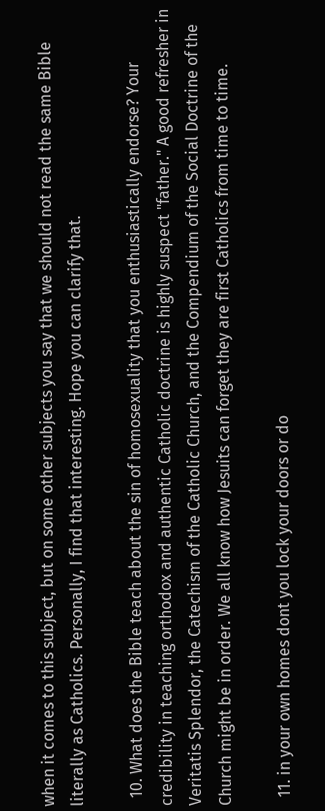when it comes to this subject, but on some other subjects you say that we should not read the same Bible literally as Catholics. Personally, I find that interesting. Hope you can clarify that.

  10. What does the Bible teach about the sin of homosexuality that you enthusiastically endorse? Your credibility in teaching orthodox and authentic Catholic doctrine is highly suspect "father." A good refresher in Veritatis Splendor, the Catechism of the Catholic Church, and the Compendium of the Social Doctrine of the Church might be in order. We all know how Jesuits can forget they are first Catholics from time to time.

  11. in your own homes dont you lock your doors or do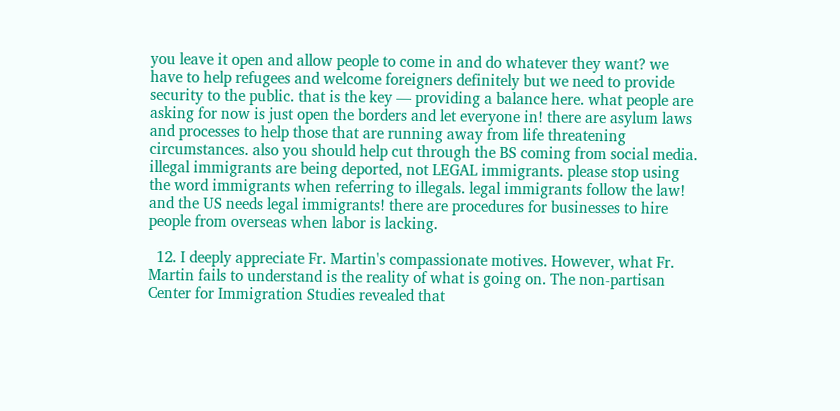you leave it open and allow people to come in and do whatever they want? we have to help refugees and welcome foreigners definitely but we need to provide security to the public. that is the key — providing a balance here. what people are asking for now is just open the borders and let everyone in! there are asylum laws and processes to help those that are running away from life threatening circumstances. also you should help cut through the BS coming from social media. illegal immigrants are being deported, not LEGAL immigrants. please stop using the word immigrants when referring to illegals. legal immigrants follow the law! and the US needs legal immigrants! there are procedures for businesses to hire people from overseas when labor is lacking.

  12. I deeply appreciate Fr. Martin's compassionate motives. However, what Fr. Martin fails to understand is the reality of what is going on. The non-partisan Center for Immigration Studies revealed that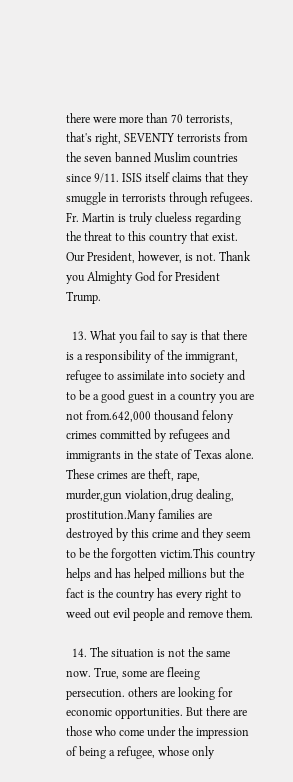there were more than 70 terrorists, that's right, SEVENTY terrorists from the seven banned Muslim countries since 9/11. ISIS itself claims that they smuggle in terrorists through refugees. Fr. Martin is truly clueless regarding the threat to this country that exist. Our President, however, is not. Thank you Almighty God for President Trump.

  13. What you fail to say is that there is a responsibility of the immigrant, refugee to assimilate into society and to be a good guest in a country you are not from.642,000 thousand felony crimes committed by refugees and immigrants in the state of Texas alone. These crimes are theft, rape, murder,gun violation,drug dealing, prostitution.Many families are destroyed by this crime and they seem to be the forgotten victim.This country helps and has helped millions but the fact is the country has every right to weed out evil people and remove them.

  14. The situation is not the same now. True, some are fleeing persecution. others are looking for economic opportunities. But there are those who come under the impression of being a refugee, whose only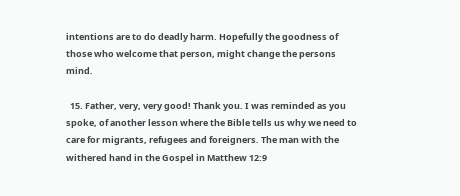intentions are to do deadly harm. Hopefully the goodness of those who welcome that person, might change the persons mind.

  15. Father, very, very good! Thank you. I was reminded as you spoke, of another lesson where the Bible tells us why we need to care for migrants, refugees and foreigners. The man with the withered hand in the Gospel in Matthew 12:9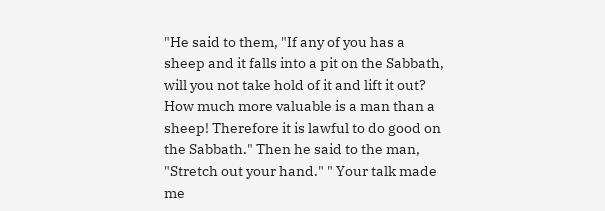"He said to them, "If any of you has a sheep and it falls into a pit on the Sabbath, will you not take hold of it and lift it out? How much more valuable is a man than a sheep! Therefore it is lawful to do good on the Sabbath." Then he said to the man, "Stretch out your hand." " Your talk made me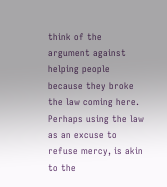think of the argument against helping people because they broke the law coming here. Perhaps using the law as an excuse to refuse mercy, is akin to the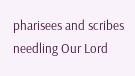pharisees and scribes needling Our Lord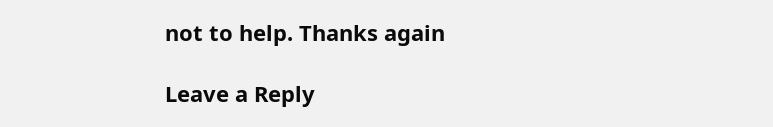not to help. Thanks again

Leave a Reply